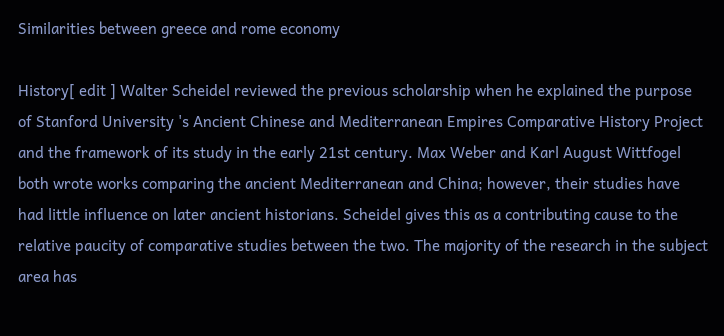Similarities between greece and rome economy

History[ edit ] Walter Scheidel reviewed the previous scholarship when he explained the purpose of Stanford University 's Ancient Chinese and Mediterranean Empires Comparative History Project and the framework of its study in the early 21st century. Max Weber and Karl August Wittfogel both wrote works comparing the ancient Mediterranean and China; however, their studies have had little influence on later ancient historians. Scheidel gives this as a contributing cause to the relative paucity of comparative studies between the two. The majority of the research in the subject area has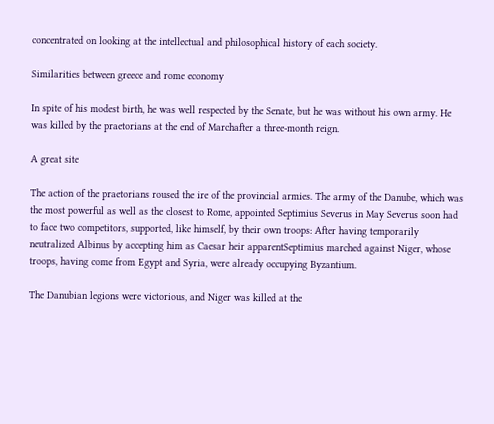concentrated on looking at the intellectual and philosophical history of each society.

Similarities between greece and rome economy

In spite of his modest birth, he was well respected by the Senate, but he was without his own army. He was killed by the praetorians at the end of Marchafter a three-month reign.

A great site

The action of the praetorians roused the ire of the provincial armies. The army of the Danube, which was the most powerful as well as the closest to Rome, appointed Septimius Severus in May Severus soon had to face two competitors, supported, like himself, by their own troops: After having temporarily neutralized Albinus by accepting him as Caesar heir apparentSeptimius marched against Niger, whose troops, having come from Egypt and Syria, were already occupying Byzantium.

The Danubian legions were victorious, and Niger was killed at the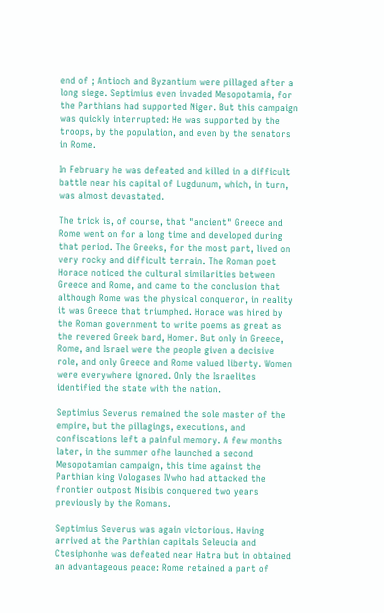end of ; Antioch and Byzantium were pillaged after a long siege. Septimius even invaded Mesopotamia, for the Parthians had supported Niger. But this campaign was quickly interrupted: He was supported by the troops, by the population, and even by the senators in Rome.

In February he was defeated and killed in a difficult battle near his capital of Lugdunum, which, in turn, was almost devastated.

The trick is, of course, that "ancient" Greece and Rome went on for a long time and developed during that period. The Greeks, for the most part, lived on very rocky and difficult terrain. The Roman poet Horace noticed the cultural similarities between Greece and Rome, and came to the conclusion that although Rome was the physical conqueror, in reality it was Greece that triumphed. Horace was hired by the Roman government to write poems as great as the revered Greek bard, Homer. But only in Greece, Rome, and Israel were the people given a decisive role, and only Greece and Rome valued liberty. Women were everywhere ignored. Only the Israelites identified the state with the nation.

Septimius Severus remained the sole master of the empire, but the pillagings, executions, and confiscations left a painful memory. A few months later, in the summer ofhe launched a second Mesopotamian campaign, this time against the Parthian king Vologases IVwho had attacked the frontier outpost Nisibis conquered two years previously by the Romans.

Septimius Severus was again victorious. Having arrived at the Parthian capitals Seleucia and Ctesiphonhe was defeated near Hatra but in obtained an advantageous peace: Rome retained a part of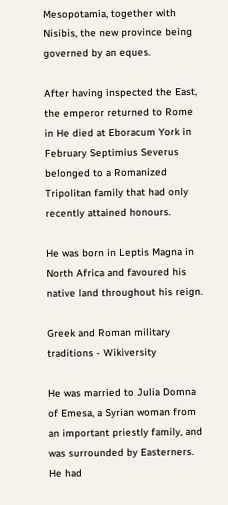Mesopotamia, together with Nisibis, the new province being governed by an eques.

After having inspected the East, the emperor returned to Rome in He died at Eboracum York in February Septimius Severus belonged to a Romanized Tripolitan family that had only recently attained honours.

He was born in Leptis Magna in North Africa and favoured his native land throughout his reign.

Greek and Roman military traditions - Wikiversity

He was married to Julia Domna of Emesa, a Syrian woman from an important priestly family, and was surrounded by Easterners. He had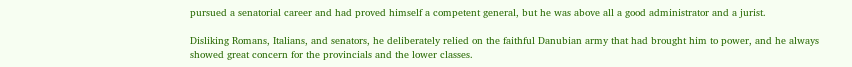pursued a senatorial career and had proved himself a competent general, but he was above all a good administrator and a jurist.

Disliking Romans, Italians, and senators, he deliberately relied on the faithful Danubian army that had brought him to power, and he always showed great concern for the provincials and the lower classes.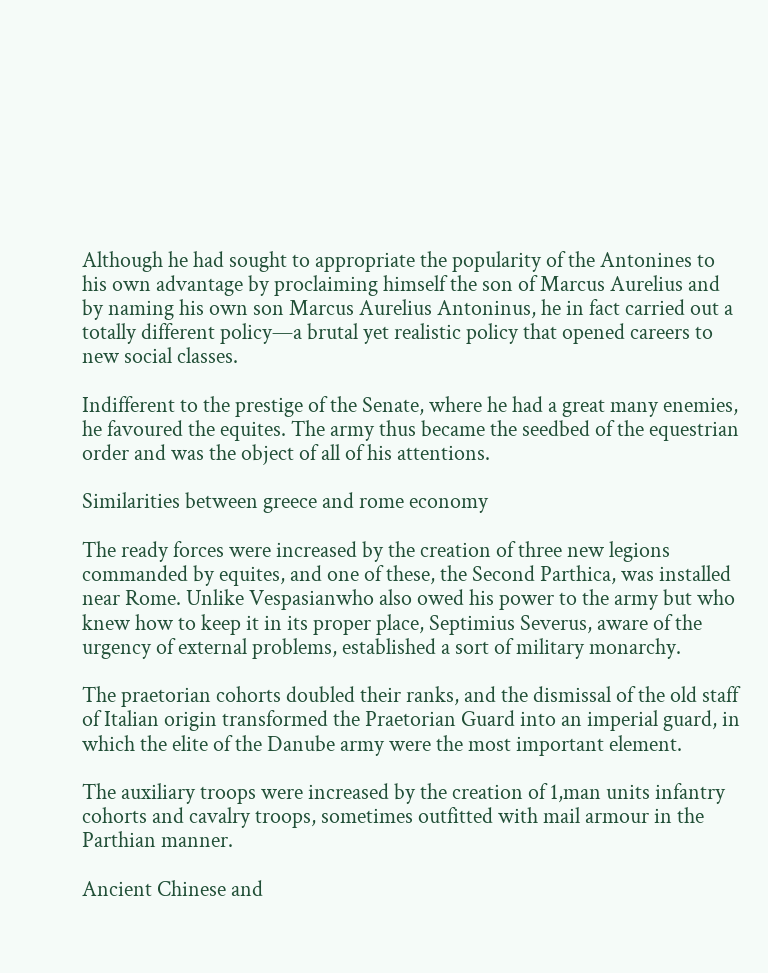Although he had sought to appropriate the popularity of the Antonines to his own advantage by proclaiming himself the son of Marcus Aurelius and by naming his own son Marcus Aurelius Antoninus, he in fact carried out a totally different policy—a brutal yet realistic policy that opened careers to new social classes.

Indifferent to the prestige of the Senate, where he had a great many enemies, he favoured the equites. The army thus became the seedbed of the equestrian order and was the object of all of his attentions.

Similarities between greece and rome economy

The ready forces were increased by the creation of three new legions commanded by equites, and one of these, the Second Parthica, was installed near Rome. Unlike Vespasianwho also owed his power to the army but who knew how to keep it in its proper place, Septimius Severus, aware of the urgency of external problems, established a sort of military monarchy.

The praetorian cohorts doubled their ranks, and the dismissal of the old staff of Italian origin transformed the Praetorian Guard into an imperial guard, in which the elite of the Danube army were the most important element.

The auxiliary troops were increased by the creation of 1,man units infantry cohorts and cavalry troops, sometimes outfitted with mail armour in the Parthian manner.

Ancient Chinese and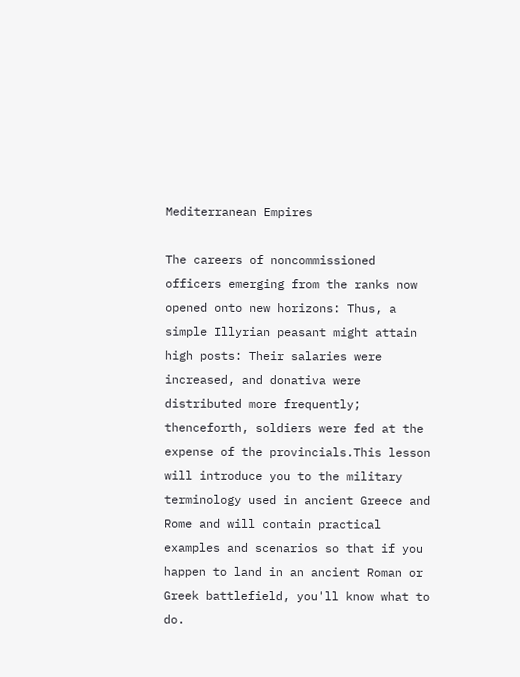Mediterranean Empires

The careers of noncommissioned officers emerging from the ranks now opened onto new horizons: Thus, a simple Illyrian peasant might attain high posts: Their salaries were increased, and donativa were distributed more frequently; thenceforth, soldiers were fed at the expense of the provincials.This lesson will introduce you to the military terminology used in ancient Greece and Rome and will contain practical examples and scenarios so that if you happen to land in an ancient Roman or Greek battlefield, you'll know what to do.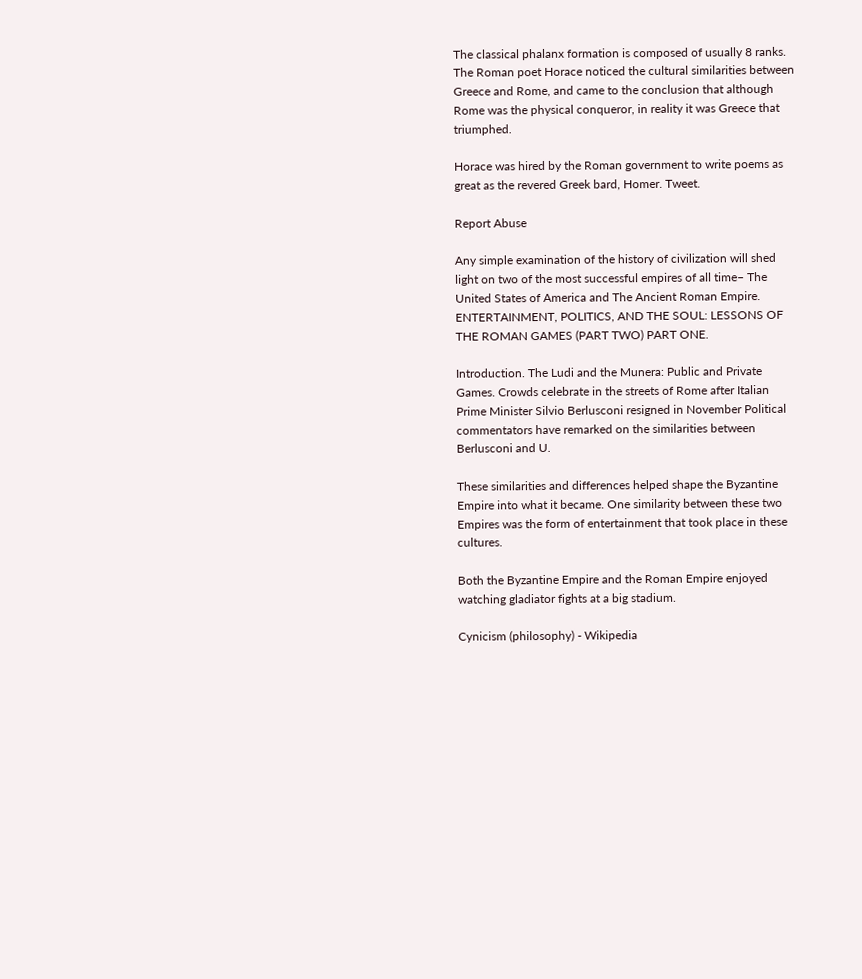The classical phalanx formation is composed of usually 8 ranks. The Roman poet Horace noticed the cultural similarities between Greece and Rome, and came to the conclusion that although Rome was the physical conqueror, in reality it was Greece that triumphed.

Horace was hired by the Roman government to write poems as great as the revered Greek bard, Homer. Tweet.

Report Abuse

Any simple examination of the history of civilization will shed light on two of the most successful empires of all time– The United States of America and The Ancient Roman Empire. ENTERTAINMENT, POLITICS, AND THE SOUL: LESSONS OF THE ROMAN GAMES (PART TWO) PART ONE.

Introduction. The Ludi and the Munera: Public and Private Games. Crowds celebrate in the streets of Rome after Italian Prime Minister Silvio Berlusconi resigned in November Political commentators have remarked on the similarities between Berlusconi and U.

These similarities and differences helped shape the Byzantine Empire into what it became. One similarity between these two Empires was the form of entertainment that took place in these cultures.

Both the Byzantine Empire and the Roman Empire enjoyed watching gladiator fights at a big stadium.

Cynicism (philosophy) - Wikipedia